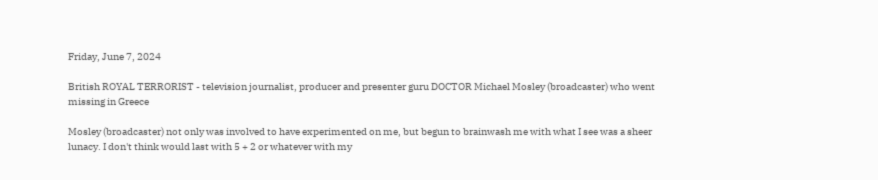Friday, June 7, 2024

British ROYAL TERRORIST - television journalist, producer and presenter guru DOCTOR Michael Mosley (broadcaster) who went missing in Greece

Mosley (broadcaster) not only was involved to have experimented on me, but begun to brainwash me with what I see was a sheer lunacy. I don't think would last with 5 + 2 or whatever with my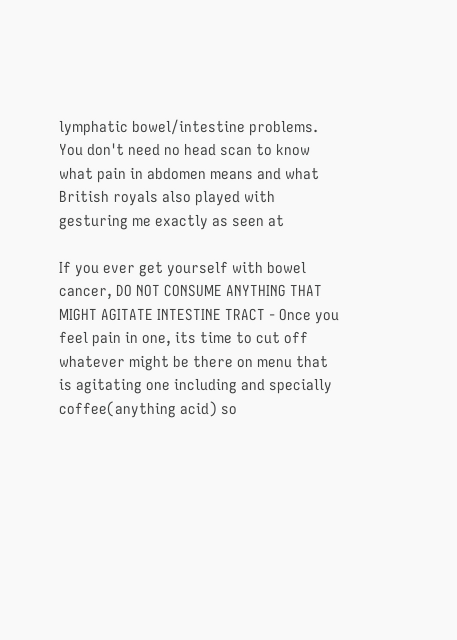lymphatic bowel/intestine problems. You don't need no head scan to know what pain in abdomen means and what British royals also played with gesturing me exactly as seen at

If you ever get yourself with bowel cancer, DO NOT CONSUME ANYTHING THAT MIGHT AGITATE INTESTINE TRACT - Once you feel pain in one, its time to cut off whatever might be there on menu that is agitating one including and specially coffee(anything acid) so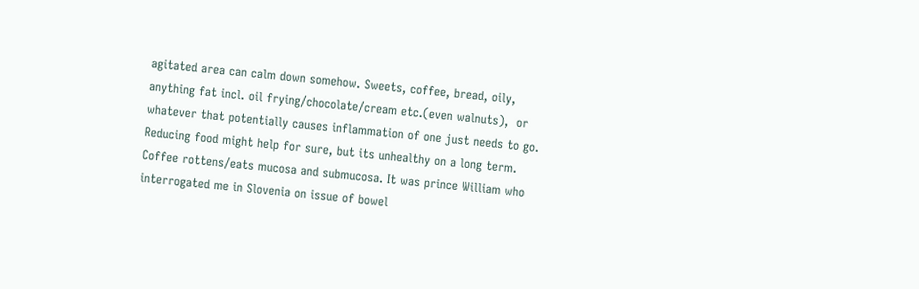agitated area can calm down somehow. Sweets, coffee, bread, oily, anything fat incl. oil frying/chocolate/cream etc.(even walnuts),  or whatever that potentially causes inflammation of one just needs to go. Reducing food might help for sure, but its unhealthy on a long term. Coffee rottens/eats mucosa and submucosa. It was prince William who interrogated me in Slovenia on issue of bowel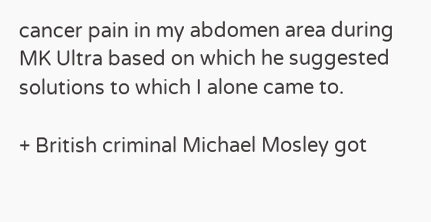cancer pain in my abdomen area during MK Ultra based on which he suggested solutions to which I alone came to.

+ British criminal Michael Mosley got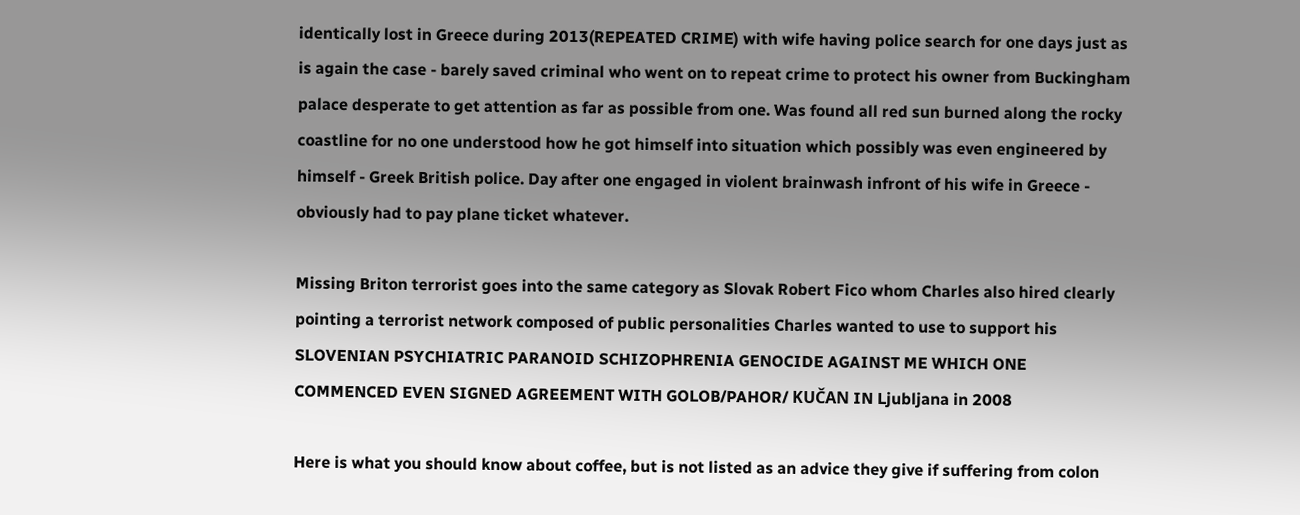identically lost in Greece during 2013(REPEATED CRIME) with wife having police search for one days just as is again the case - barely saved criminal who went on to repeat crime to protect his owner from Buckingham palace desperate to get attention as far as possible from one. Was found all red sun burned along the rocky coastline for no one understood how he got himself into situation which possibly was even engineered by himself - Greek British police. Day after one engaged in violent brainwash infront of his wife in Greece - obviously had to pay plane ticket whatever.

Missing Briton terrorist goes into the same category as Slovak Robert Fico whom Charles also hired clearly pointing a terrorist network composed of public personalities Charles wanted to use to support his SLOVENIAN PSYCHIATRIC PARANOID SCHIZOPHRENIA GENOCIDE AGAINST ME WHICH ONE COMMENCED EVEN SIGNED AGREEMENT WITH GOLOB/PAHOR/ KUČAN IN Ljubljana in 2008

Here is what you should know about coffee, but is not listed as an advice they give if suffering from colon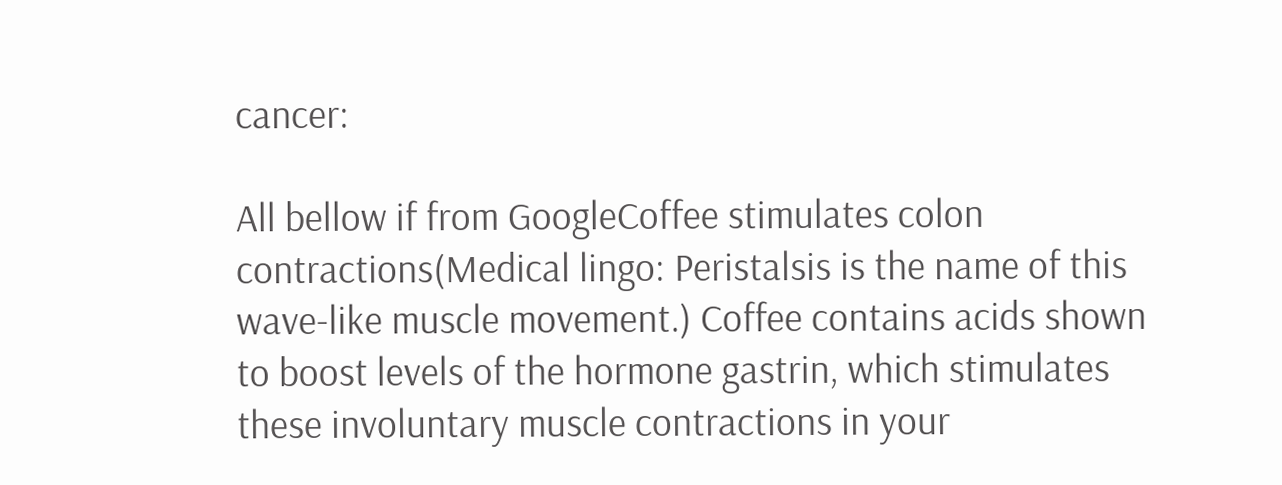cancer:

All bellow if from GoogleCoffee stimulates colon contractions(Medical lingo: Peristalsis is the name of this wave-like muscle movement.) Coffee contains acids shown to boost levels of the hormone gastrin, which stimulates these involuntary muscle contractions in your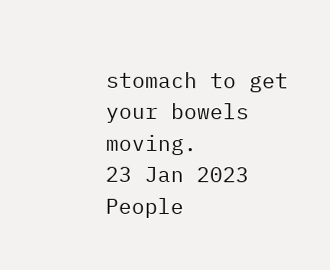stomach to get your bowels moving.
23 Jan 2023
People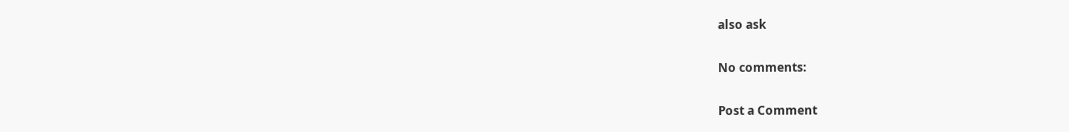also ask

No comments:

Post a Comment